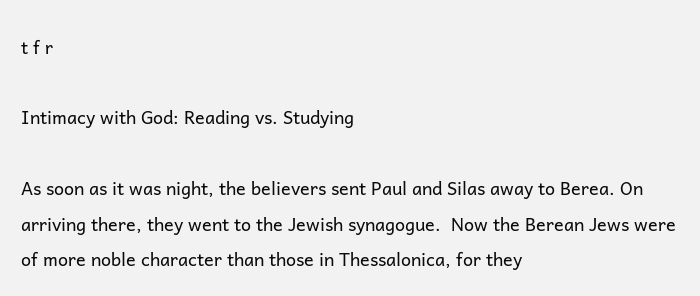t f r

Intimacy with God: Reading vs. Studying

As soon as it was night, the believers sent Paul and Silas away to Berea. On arriving there, they went to the Jewish synagogue.  Now the Berean Jews were of more noble character than those in Thessalonica, for they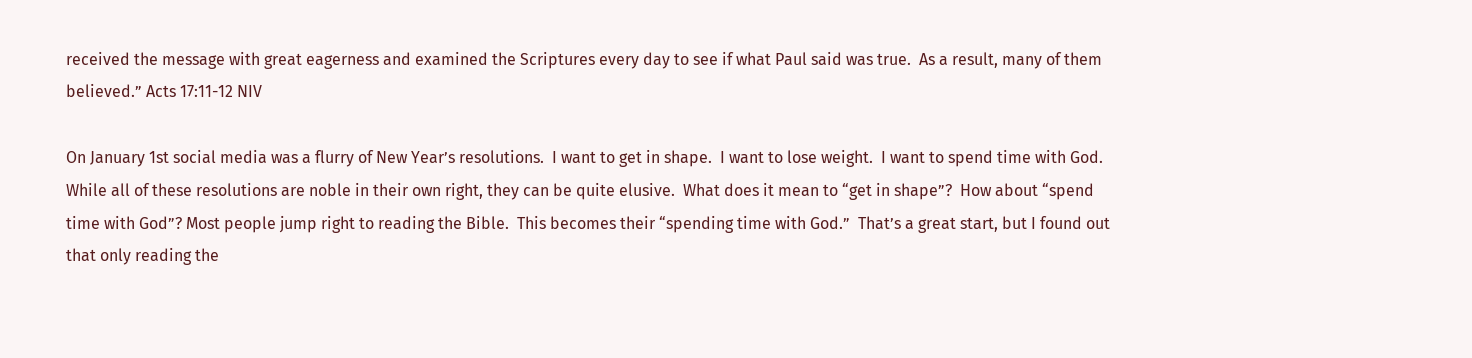received the message with great eagerness and examined the Scriptures every day to see if what Paul said was true.  As a result, many of them believed.” Acts 17:11-12 NIV

On January 1st social media was a flurry of New Year’s resolutions.  I want to get in shape.  I want to lose weight.  I want to spend time with God.   While all of these resolutions are noble in their own right, they can be quite elusive.  What does it mean to “get in shape”?  How about “spend time with God”? Most people jump right to reading the Bible.  This becomes their “spending time with God.”  That’s a great start, but I found out that only reading the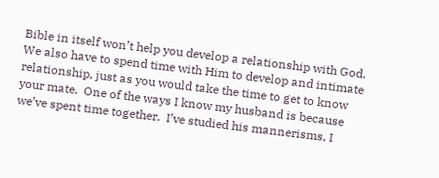Bible in itself won’t help you develop a relationship with God.   We also have to spend time with Him to develop and intimate relationship, just as you would take the time to get to know your mate.  One of the ways I know my husband is because we’ve spent time together.  I’ve studied his mannerisms, I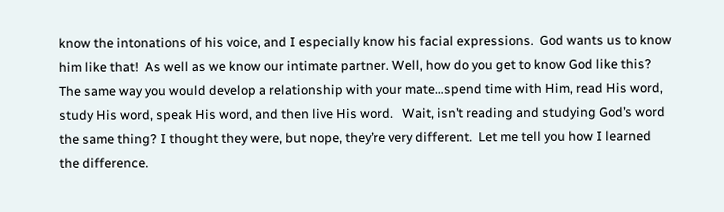know the intonations of his voice, and I especially know his facial expressions.  God wants us to know him like that!  As well as we know our intimate partner. Well, how do you get to know God like this?  The same way you would develop a relationship with your mate…spend time with Him, read His word, study His word, speak His word, and then live His word.   Wait, isn’t reading and studying God’s word the same thing? I thought they were, but nope, they’re very different.  Let me tell you how I learned the difference.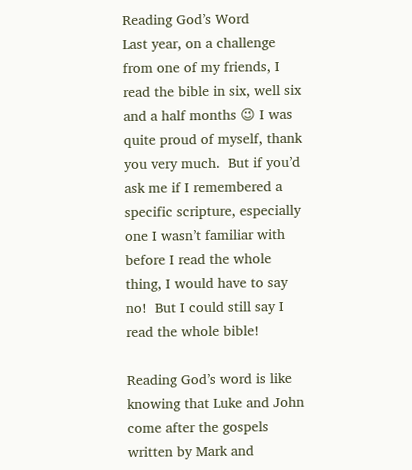Reading God’s Word
Last year, on a challenge from one of my friends, I read the bible in six, well six and a half months 😉 I was quite proud of myself, thank you very much.  But if you’d ask me if I remembered a specific scripture, especially one I wasn’t familiar with before I read the whole thing, I would have to say no!  But I could still say I read the whole bible!

Reading God’s word is like knowing that Luke and John come after the gospels written by Mark and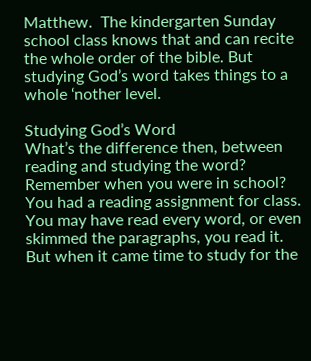Matthew.  The kindergarten Sunday school class knows that and can recite the whole order of the bible. But studying God’s word takes things to a whole ‘nother level.

Studying God’s Word
What’s the difference then, between reading and studying the word?  Remember when you were in school?  You had a reading assignment for class.  You may have read every word, or even skimmed the paragraphs, you read it.  But when it came time to study for the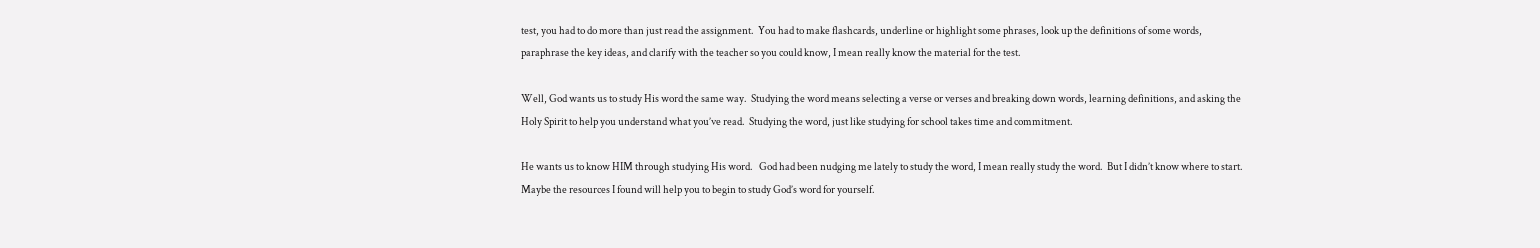test, you had to do more than just read the assignment.  You had to make flashcards, underline or highlight some phrases, look up the definitions of some words, paraphrase the key ideas, and clarify with the teacher so you could know, I mean really know the material for the test.

Well, God wants us to study His word the same way.  Studying the word means selecting a verse or verses and breaking down words, learning definitions, and asking the Holy Spirit to help you understand what you’ve read.  Studying the word, just like studying for school takes time and commitment.

He wants us to know HIM through studying His word.   God had been nudging me lately to study the word, I mean really study the word.  But I didn’t know where to start.  Maybe the resources I found will help you to begin to study God’s word for yourself.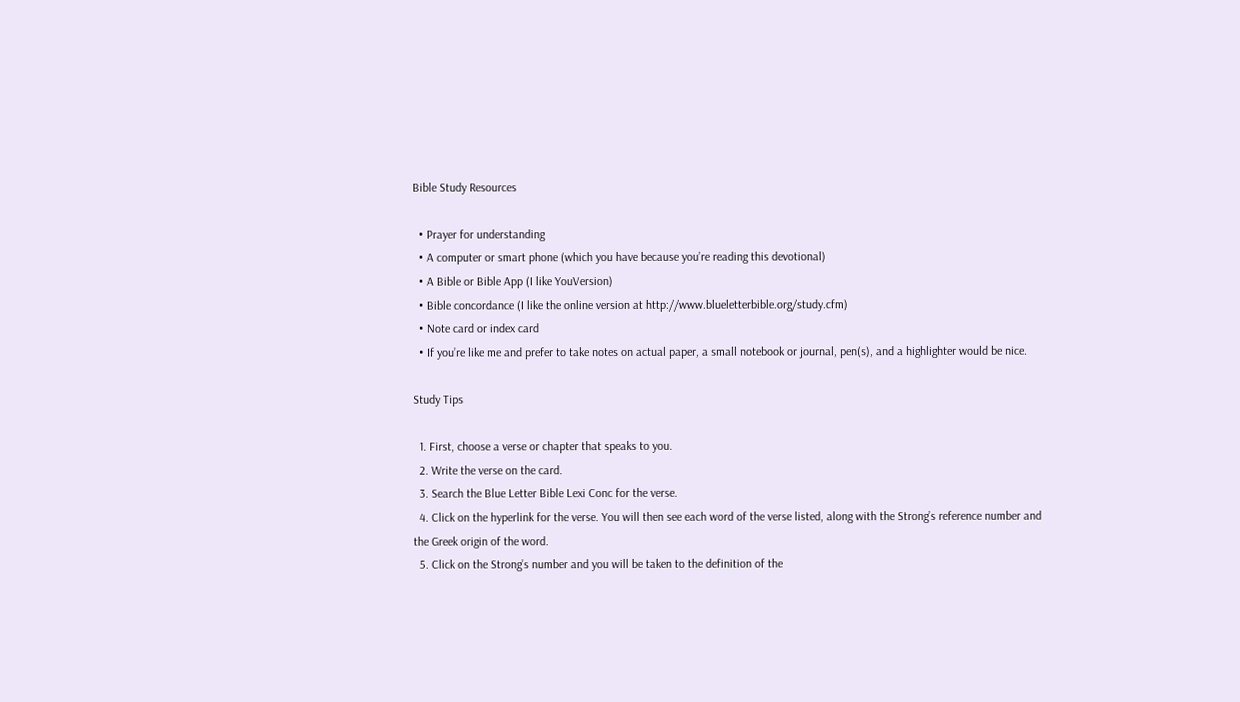Bible Study Resources

  • Prayer for understanding
  • A computer or smart phone (which you have because you’re reading this devotional)
  • A Bible or Bible App (I like YouVersion)
  • Bible concordance (I like the online version at http://www.blueletterbible.org/study.cfm)
  • Note card or index card
  • If you’re like me and prefer to take notes on actual paper, a small notebook or journal, pen(s), and a highlighter would be nice.

Study Tips

  1. First, choose a verse or chapter that speaks to you.
  2. Write the verse on the card.
  3. Search the Blue Letter Bible Lexi Conc for the verse.
  4. Click on the hyperlink for the verse. You will then see each word of the verse listed, along with the Strong’s reference number and the Greek origin of the word.
  5. Click on the Strong’s number and you will be taken to the definition of the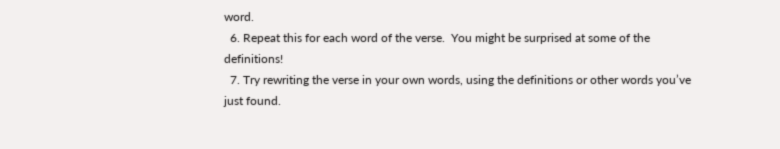word.
  6. Repeat this for each word of the verse.  You might be surprised at some of the definitions!
  7. Try rewriting the verse in your own words, using the definitions or other words you’ve just found.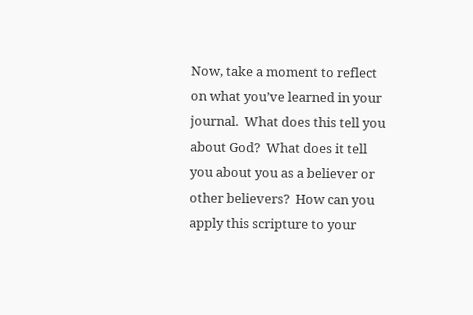Now, take a moment to reflect on what you’ve learned in your journal.  What does this tell you about God?  What does it tell you about you as a believer or other believers?  How can you apply this scripture to your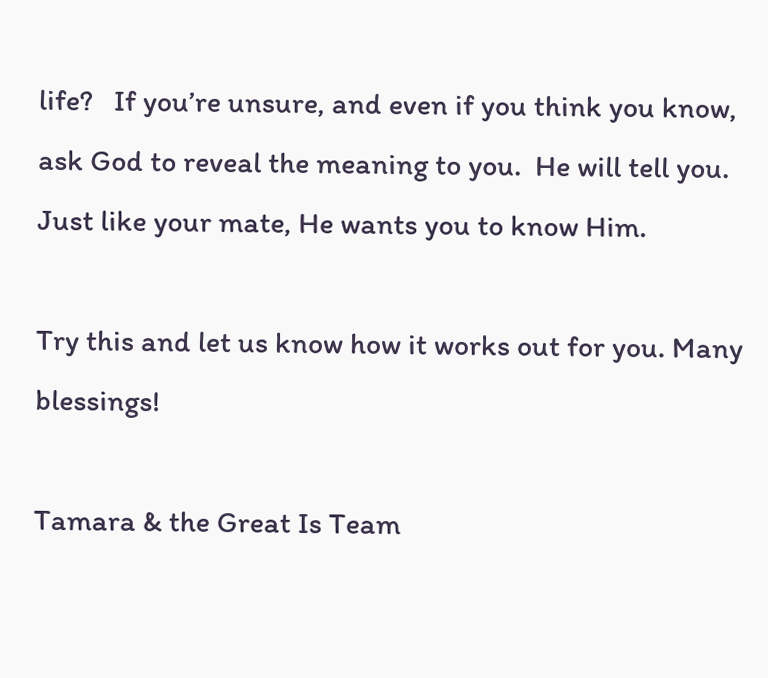life?   If you’re unsure, and even if you think you know, ask God to reveal the meaning to you.  He will tell you.  Just like your mate, He wants you to know Him.

Try this and let us know how it works out for you. Many blessings!

Tamara & the Great Is Team